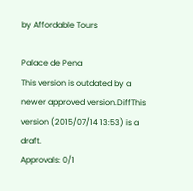by Affordable Tours

Palace de Pena
This version is outdated by a newer approved version.DiffThis version (2015/07/14 13:53) is a draft.
Approvals: 0/1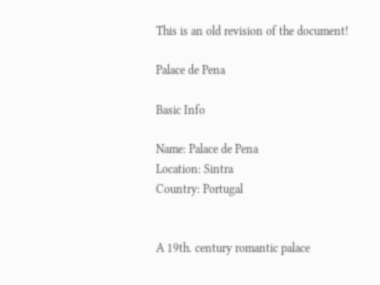This is an old revision of the document!

Palace de Pena

Basic Info

Name: Palace de Pena
Location: Sintra
Country: Portugal


A 19th. century romantic palace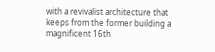with a revivalist architecture that keeps from the former building a magnificent 16th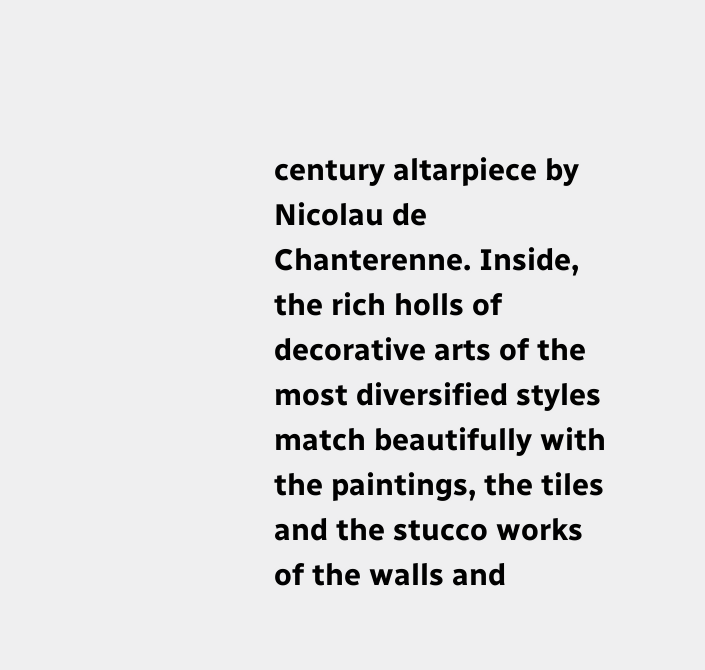century altarpiece by Nicolau de Chanterenne. Inside, the rich holls of decorative arts of the most diversified styles match beautifully with the paintings, the tiles and the stucco works of the walls and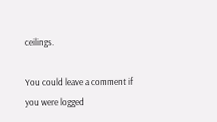ceilings.

You could leave a comment if you were logged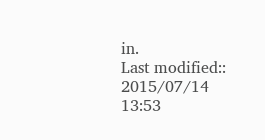in.
Last modified:: 2015/07/14 13:53